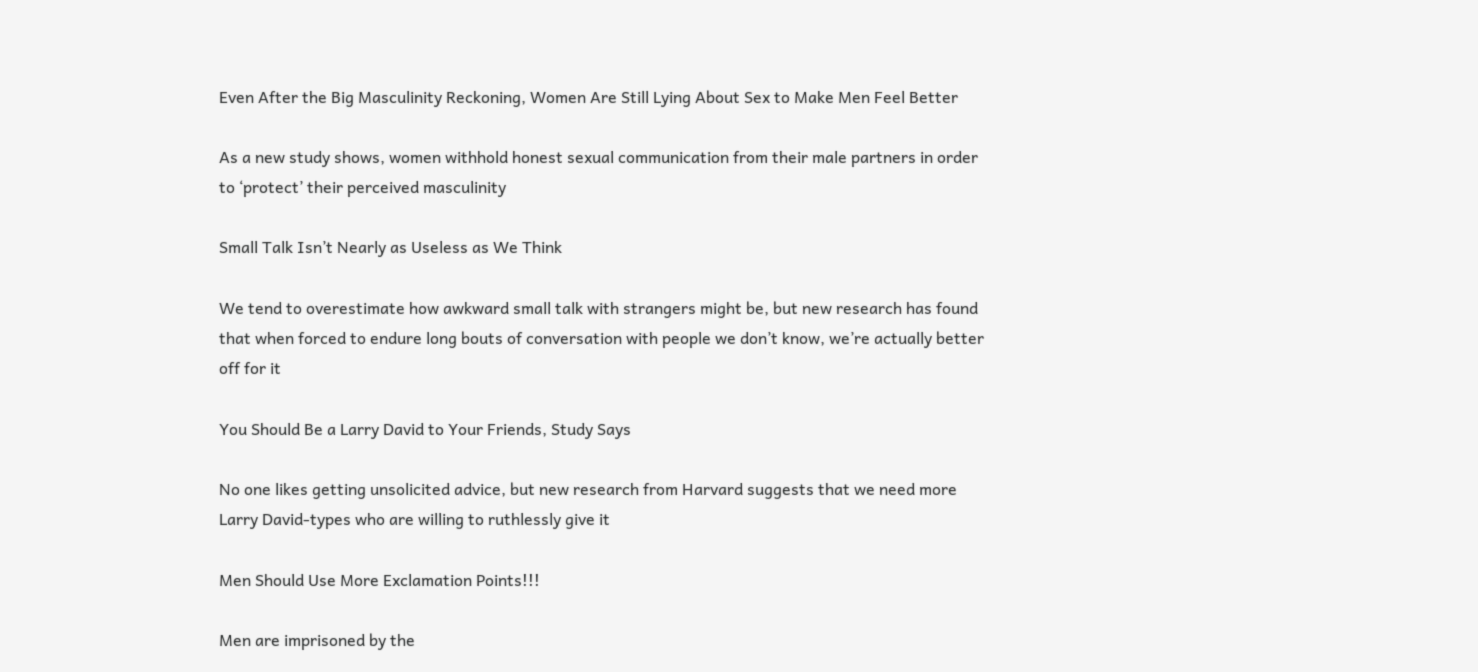Even After the Big Masculinity Reckoning, Women Are Still Lying About Sex to Make Men Feel Better

As a new study shows, women withhold honest sexual communication from their male partners in order to ‘protect’ their perceived masculinity

Small Talk Isn’t Nearly as Useless as We Think

We tend to overestimate how awkward small talk with strangers might be, but new research has found that when forced to endure long bouts of conversation with people we don’t know, we’re actually better off for it

You Should Be a Larry David to Your Friends, Study Says

No one likes getting unsolicited advice, but new research from Harvard suggests that we need more Larry David-types who are willing to ruthlessly give it

Men Should Use More Exclamation Points!!!

Men are imprisoned by the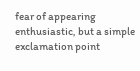fear of appearing enthusiastic, but a simple exclamation point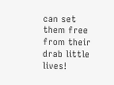can set them free from their drab little lives!